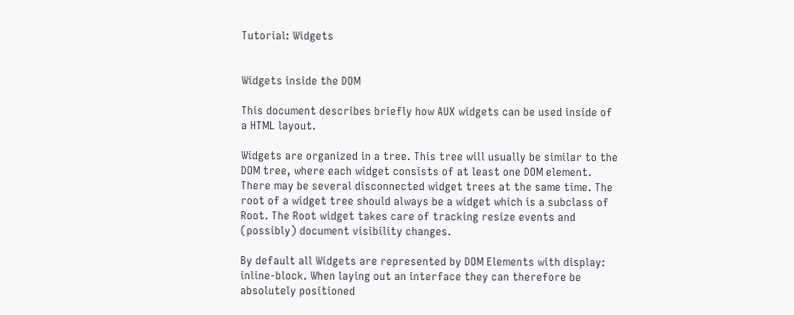Tutorial: Widgets


Widgets inside the DOM

This document describes briefly how AUX widgets can be used inside of a HTML layout.

Widgets are organized in a tree. This tree will usually be similar to the DOM tree, where each widget consists of at least one DOM element. There may be several disconnected widget trees at the same time. The root of a widget tree should always be a widget which is a subclass of Root. The Root widget takes care of tracking resize events and (possibly) document visibility changes.

By default all Widgets are represented by DOM Elements with display: inline-block. When laying out an interface they can therefore be absolutely positioned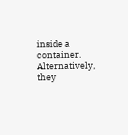inside a container. Alternatively, they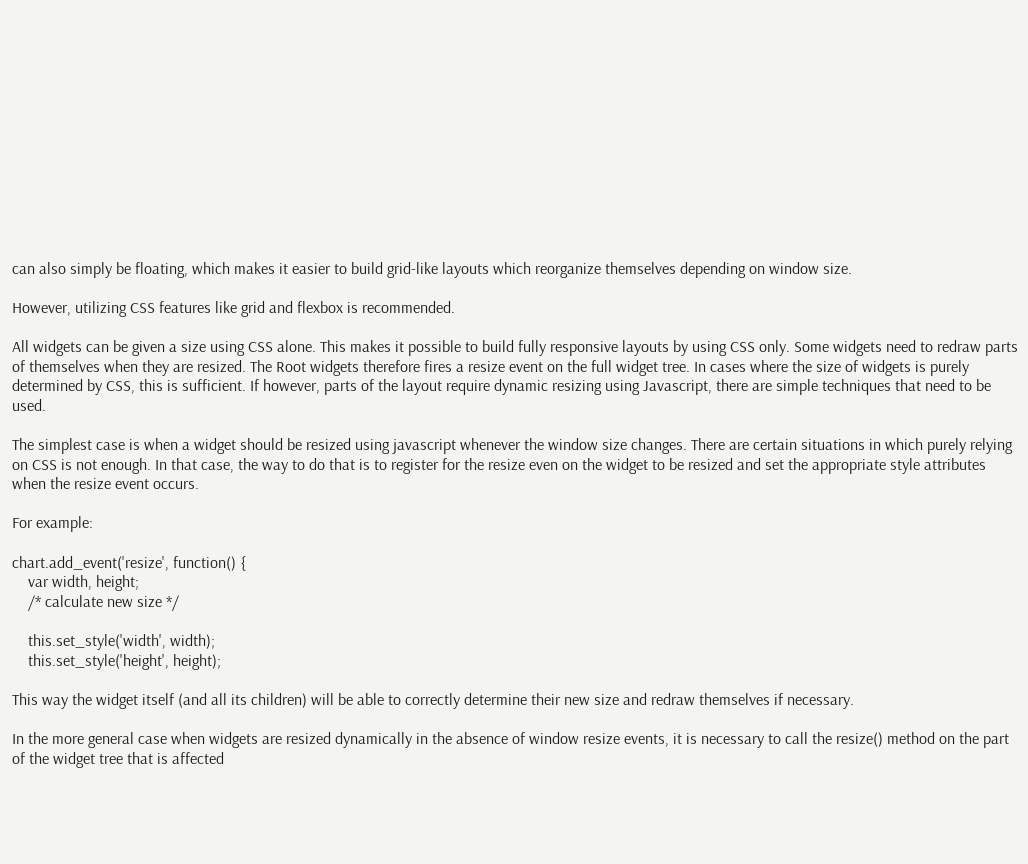can also simply be floating, which makes it easier to build grid-like layouts which reorganize themselves depending on window size.

However, utilizing CSS features like grid and flexbox is recommended.

All widgets can be given a size using CSS alone. This makes it possible to build fully responsive layouts by using CSS only. Some widgets need to redraw parts of themselves when they are resized. The Root widgets therefore fires a resize event on the full widget tree. In cases where the size of widgets is purely determined by CSS, this is sufficient. If however, parts of the layout require dynamic resizing using Javascript, there are simple techniques that need to be used.

The simplest case is when a widget should be resized using javascript whenever the window size changes. There are certain situations in which purely relying on CSS is not enough. In that case, the way to do that is to register for the resize even on the widget to be resized and set the appropriate style attributes when the resize event occurs.

For example:

chart.add_event('resize', function() {
    var width, height;
    /* calculate new size */

    this.set_style('width', width);
    this.set_style('height', height);

This way the widget itself (and all its children) will be able to correctly determine their new size and redraw themselves if necessary.

In the more general case when widgets are resized dynamically in the absence of window resize events, it is necessary to call the resize() method on the part of the widget tree that is affected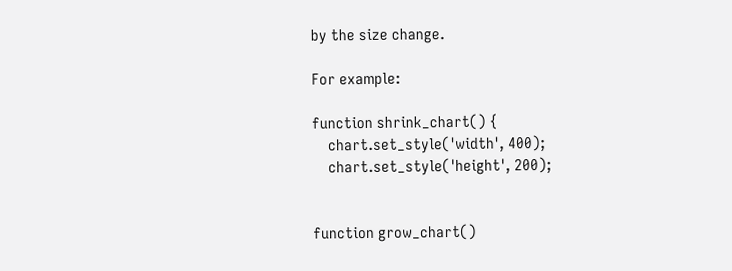by the size change.

For example:

function shrink_chart() {
    chart.set_style('width', 400);
    chart.set_style('height', 200);


function grow_chart()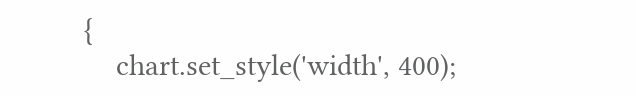{
    chart.set_style('width', 400);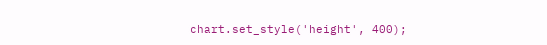chart.set_style('height', 400);